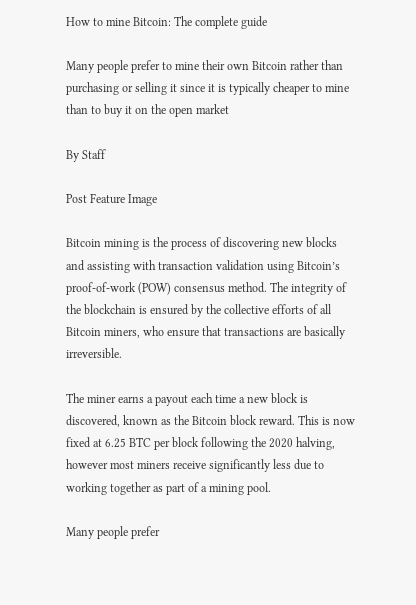How to mine Bitcoin: The complete guide

Many people prefer to mine their own Bitcoin rather than purchasing or selling it since it is typically cheaper to mine than to buy it on the open market

By Staff

Post Feature Image

Bitcoin mining is the process of discovering new blocks and assisting with transaction validation using Bitcoin’s proof-of-work (POW) consensus method. The integrity of the blockchain is ensured by the collective efforts of all Bitcoin miners, who ensure that transactions are basically irreversible.

The miner earns a payout each time a new block is discovered, known as the Bitcoin block reward. This is now fixed at 6.25 BTC per block following the 2020 halving, however most miners receive significantly less due to working together as part of a mining pool.

Many people prefer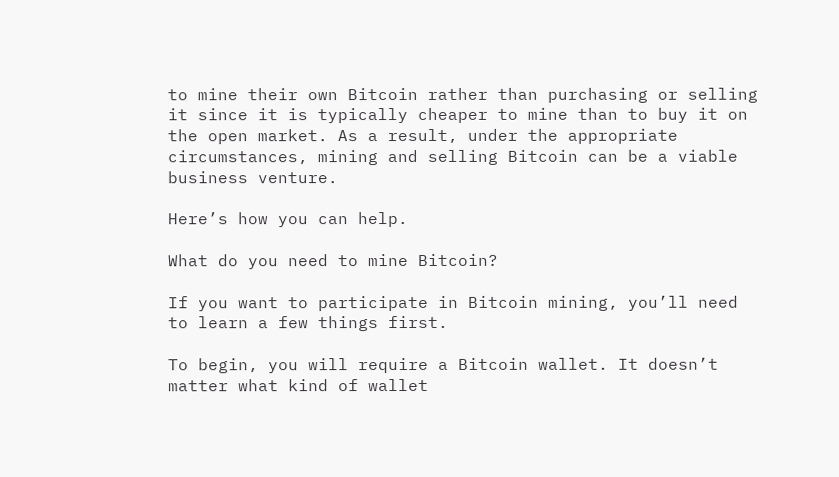to mine their own Bitcoin rather than purchasing or selling it since it is typically cheaper to mine than to buy it on the open market. As a result, under the appropriate circumstances, mining and selling Bitcoin can be a viable business venture.

Here’s how you can help.

What do you need to mine Bitcoin?

If you want to participate in Bitcoin mining, you’ll need to learn a few things first.

To begin, you will require a Bitcoin wallet. It doesn’t matter what kind of wallet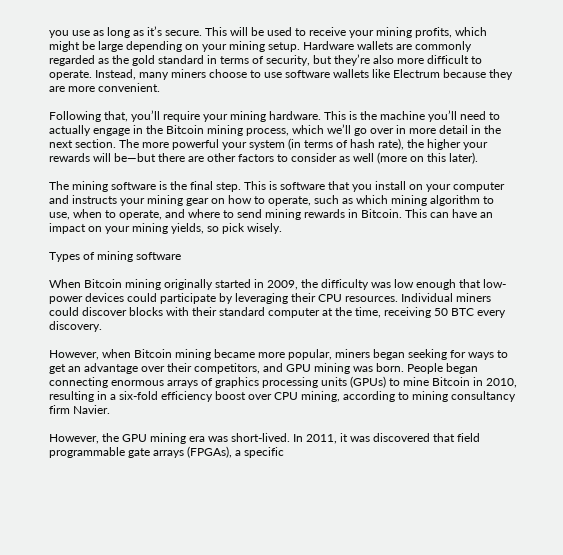you use as long as it’s secure. This will be used to receive your mining profits, which might be large depending on your mining setup. Hardware wallets are commonly regarded as the gold standard in terms of security, but they’re also more difficult to operate. Instead, many miners choose to use software wallets like Electrum because they are more convenient.

Following that, you’ll require your mining hardware. This is the machine you’ll need to actually engage in the Bitcoin mining process, which we’ll go over in more detail in the next section. The more powerful your system (in terms of hash rate), the higher your rewards will be—but there are other factors to consider as well (more on this later).

The mining software is the final step. This is software that you install on your computer and instructs your mining gear on how to operate, such as which mining algorithm to use, when to operate, and where to send mining rewards in Bitcoin. This can have an impact on your mining yields, so pick wisely.

Types of mining software

When Bitcoin mining originally started in 2009, the difficulty was low enough that low-power devices could participate by leveraging their CPU resources. Individual miners could discover blocks with their standard computer at the time, receiving 50 BTC every discovery.

However, when Bitcoin mining became more popular, miners began seeking for ways to get an advantage over their competitors, and GPU mining was born. People began connecting enormous arrays of graphics processing units (GPUs) to mine Bitcoin in 2010, resulting in a six-fold efficiency boost over CPU mining, according to mining consultancy firm Navier.

However, the GPU mining era was short-lived. In 2011, it was discovered that field programmable gate arrays (FPGAs), a specific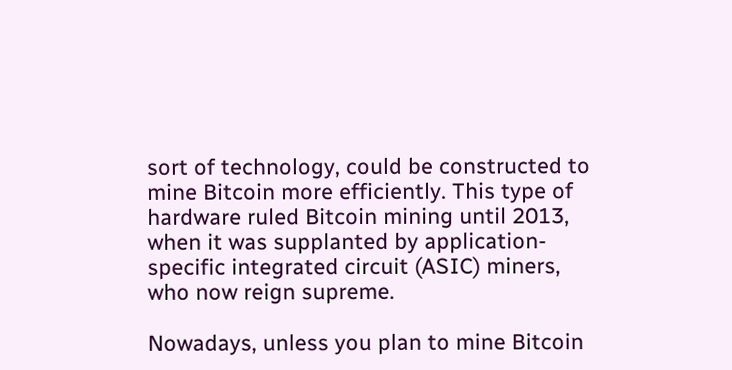sort of technology, could be constructed to mine Bitcoin more efficiently. This type of hardware ruled Bitcoin mining until 2013, when it was supplanted by application-specific integrated circuit (ASIC) miners, who now reign supreme.

Nowadays, unless you plan to mine Bitcoin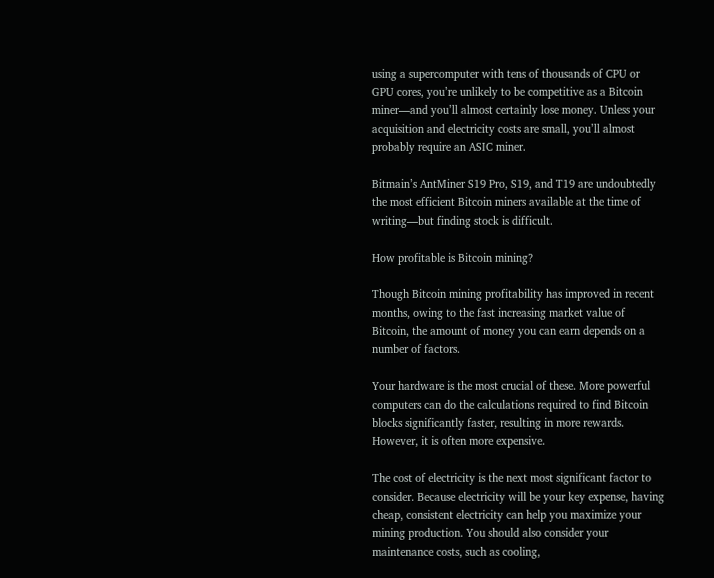using a supercomputer with tens of thousands of CPU or GPU cores, you’re unlikely to be competitive as a Bitcoin miner—and you’ll almost certainly lose money. Unless your acquisition and electricity costs are small, you’ll almost probably require an ASIC miner.

Bitmain’s AntMiner S19 Pro, S19, and T19 are undoubtedly the most efficient Bitcoin miners available at the time of writing—but finding stock is difficult.

How profitable is Bitcoin mining?

Though Bitcoin mining profitability has improved in recent months, owing to the fast increasing market value of Bitcoin, the amount of money you can earn depends on a number of factors.

Your hardware is the most crucial of these. More powerful computers can do the calculations required to find Bitcoin blocks significantly faster, resulting in more rewards. However, it is often more expensive.

The cost of electricity is the next most significant factor to consider. Because electricity will be your key expense, having cheap, consistent electricity can help you maximize your mining production. You should also consider your maintenance costs, such as cooling,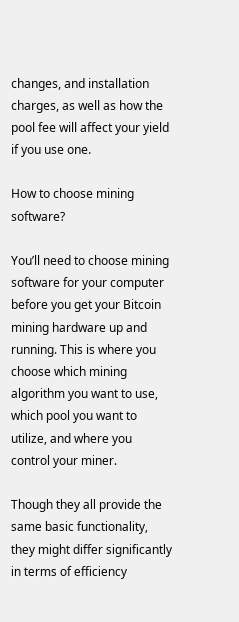changes, and installation charges, as well as how the pool fee will affect your yield if you use one.

How to choose mining software?

You’ll need to choose mining software for your computer before you get your Bitcoin mining hardware up and running. This is where you choose which mining algorithm you want to use, which pool you want to utilize, and where you control your miner.

Though they all provide the same basic functionality, they might differ significantly in terms of efficiency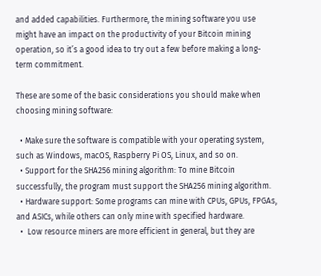and added capabilities. Furthermore, the mining software you use might have an impact on the productivity of your Bitcoin mining operation, so it’s a good idea to try out a few before making a long-term commitment.

These are some of the basic considerations you should make when choosing mining software:

  • Make sure the software is compatible with your operating system, such as Windows, macOS, Raspberry Pi OS, Linux, and so on.
  • Support for the SHA256 mining algorithm: To mine Bitcoin successfully, the program must support the SHA256 mining algorithm.
  • Hardware support: Some programs can mine with CPUs, GPUs, FPGAs, and ASICs, while others can only mine with specified hardware.
  •  Low resource miners are more efficient in general, but they are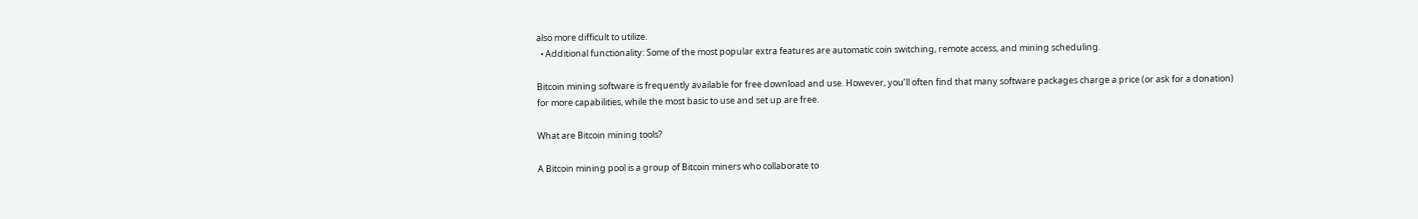also more difficult to utilize.
  • Additional functionality: Some of the most popular extra features are automatic coin switching, remote access, and mining scheduling.

Bitcoin mining software is frequently available for free download and use. However, you’ll often find that many software packages charge a price (or ask for a donation) for more capabilities, while the most basic to use and set up are free.

What are Bitcoin mining tools?

A Bitcoin mining pool is a group of Bitcoin miners who collaborate to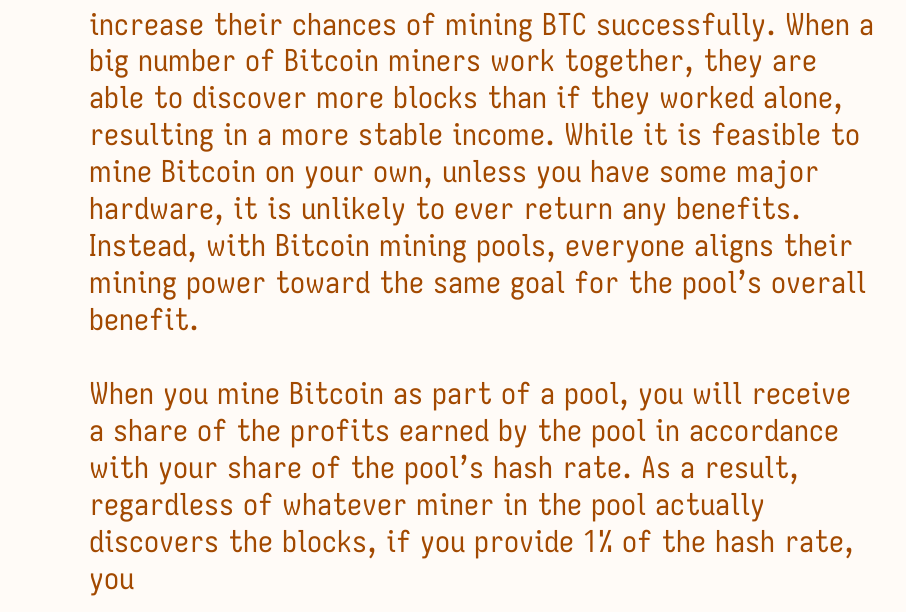increase their chances of mining BTC successfully. When a big number of Bitcoin miners work together, they are able to discover more blocks than if they worked alone, resulting in a more stable income. While it is feasible to mine Bitcoin on your own, unless you have some major hardware, it is unlikely to ever return any benefits. Instead, with Bitcoin mining pools, everyone aligns their mining power toward the same goal for the pool’s overall benefit.

When you mine Bitcoin as part of a pool, you will receive a share of the profits earned by the pool in accordance with your share of the pool’s hash rate. As a result, regardless of whatever miner in the pool actually discovers the blocks, if you provide 1% of the hash rate, you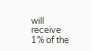will receive 1% of the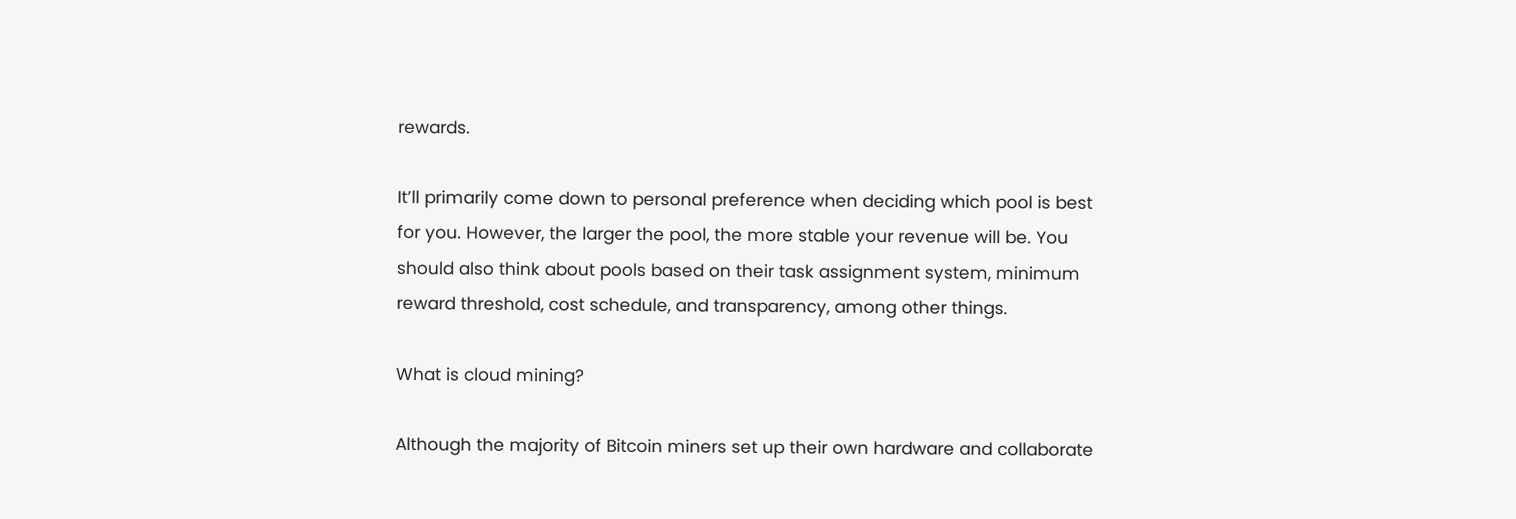rewards.

It’ll primarily come down to personal preference when deciding which pool is best for you. However, the larger the pool, the more stable your revenue will be. You should also think about pools based on their task assignment system, minimum reward threshold, cost schedule, and transparency, among other things.

What is cloud mining?

Although the majority of Bitcoin miners set up their own hardware and collaborate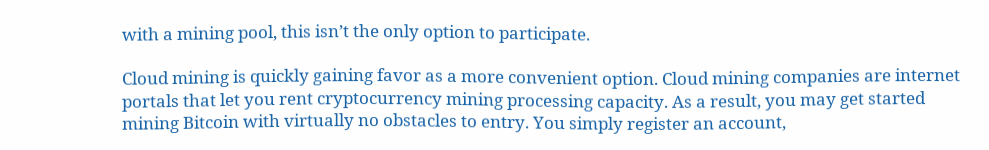with a mining pool, this isn’t the only option to participate.

Cloud mining is quickly gaining favor as a more convenient option. Cloud mining companies are internet portals that let you rent cryptocurrency mining processing capacity. As a result, you may get started mining Bitcoin with virtually no obstacles to entry. You simply register an account,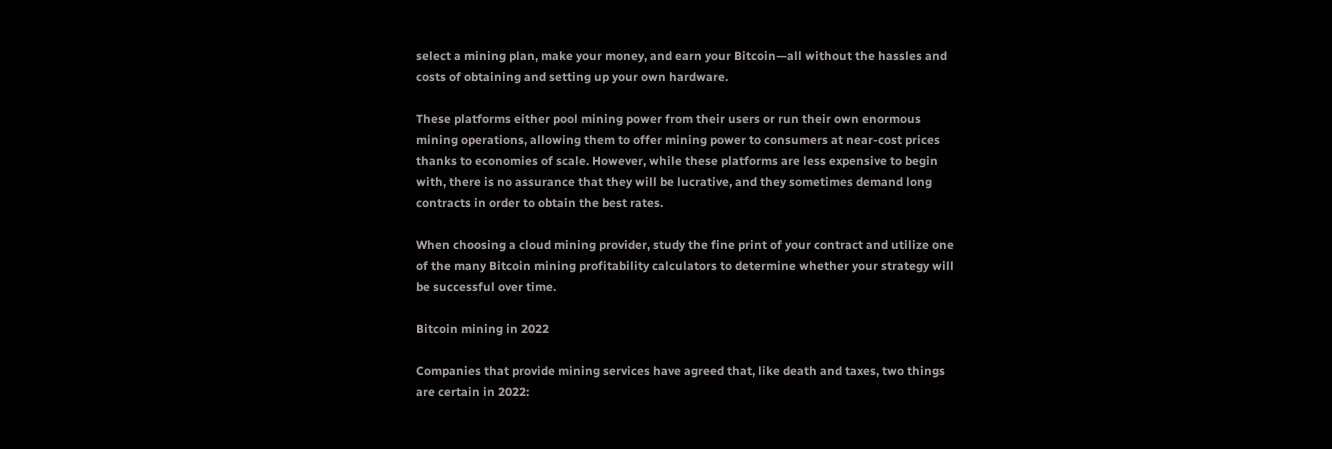select a mining plan, make your money, and earn your Bitcoin—all without the hassles and costs of obtaining and setting up your own hardware.

These platforms either pool mining power from their users or run their own enormous mining operations, allowing them to offer mining power to consumers at near-cost prices thanks to economies of scale. However, while these platforms are less expensive to begin with, there is no assurance that they will be lucrative, and they sometimes demand long contracts in order to obtain the best rates.

When choosing a cloud mining provider, study the fine print of your contract and utilize one of the many Bitcoin mining profitability calculators to determine whether your strategy will be successful over time.

Bitcoin mining in 2022

Companies that provide mining services have agreed that, like death and taxes, two things are certain in 2022: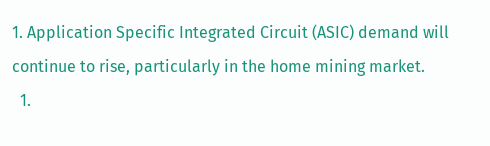1. Application Specific Integrated Circuit (ASIC) demand will continue to rise, particularly in the home mining market.
  1.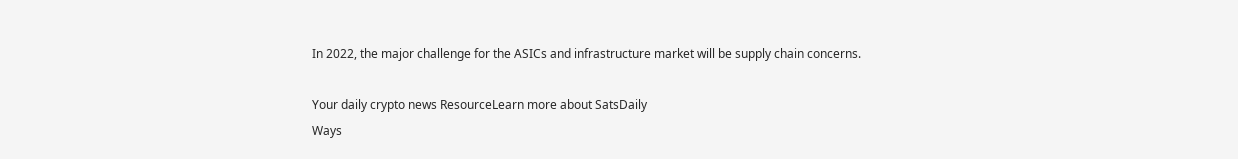In 2022, the major challenge for the ASICs and infrastructure market will be supply chain concerns.

Your daily crypto news ResourceLearn more about SatsDaily
Ways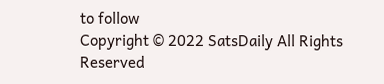to follow
Copyright © 2022 SatsDaily All Rights Reserved